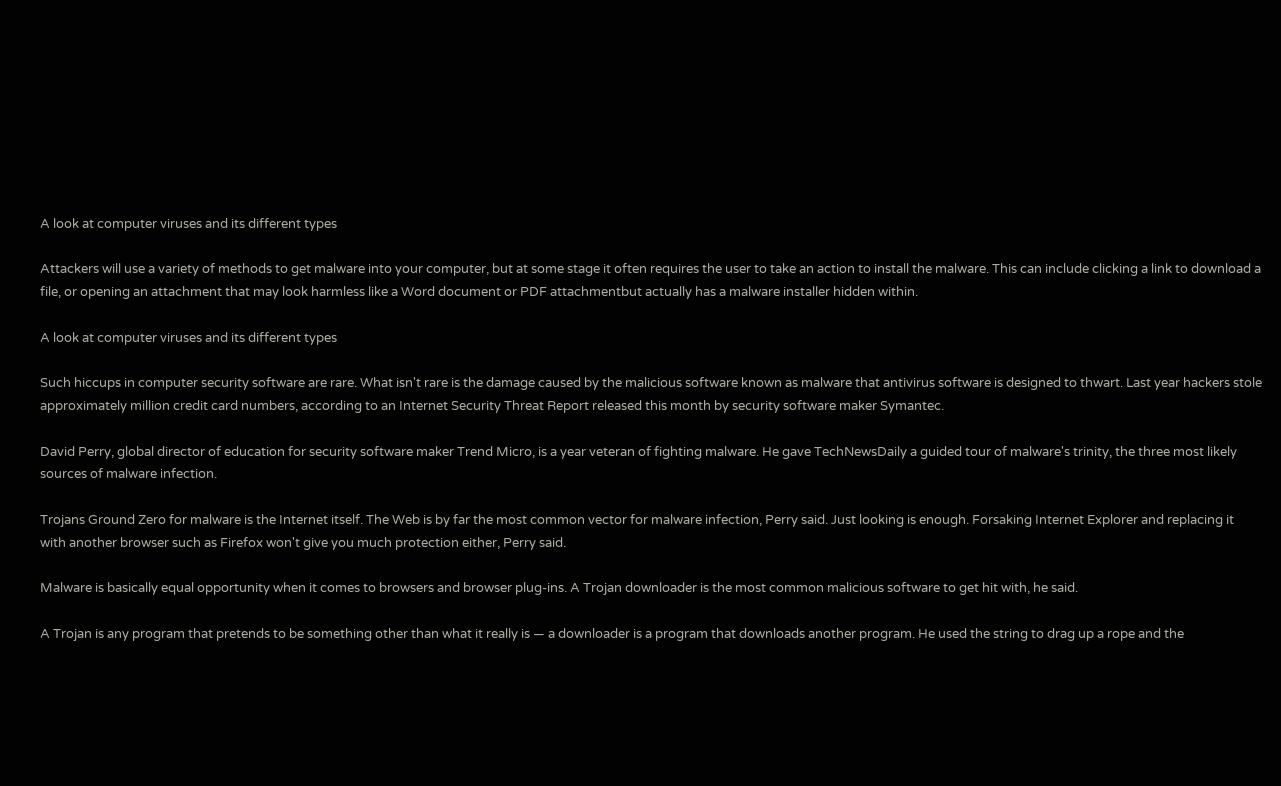A look at computer viruses and its different types

Attackers will use a variety of methods to get malware into your computer, but at some stage it often requires the user to take an action to install the malware. This can include clicking a link to download a file, or opening an attachment that may look harmless like a Word document or PDF attachmentbut actually has a malware installer hidden within.

A look at computer viruses and its different types

Such hiccups in computer security software are rare. What isn't rare is the damage caused by the malicious software known as malware that antivirus software is designed to thwart. Last year hackers stole approximately million credit card numbers, according to an Internet Security Threat Report released this month by security software maker Symantec.

David Perry, global director of education for security software maker Trend Micro, is a year veteran of fighting malware. He gave TechNewsDaily a guided tour of malware's trinity, the three most likely sources of malware infection.

Trojans Ground Zero for malware is the Internet itself. The Web is by far the most common vector for malware infection, Perry said. Just looking is enough. Forsaking Internet Explorer and replacing it with another browser such as Firefox won't give you much protection either, Perry said.

Malware is basically equal opportunity when it comes to browsers and browser plug-ins. A Trojan downloader is the most common malicious software to get hit with, he said.

A Trojan is any program that pretends to be something other than what it really is — a downloader is a program that downloads another program. He used the string to drag up a rope and the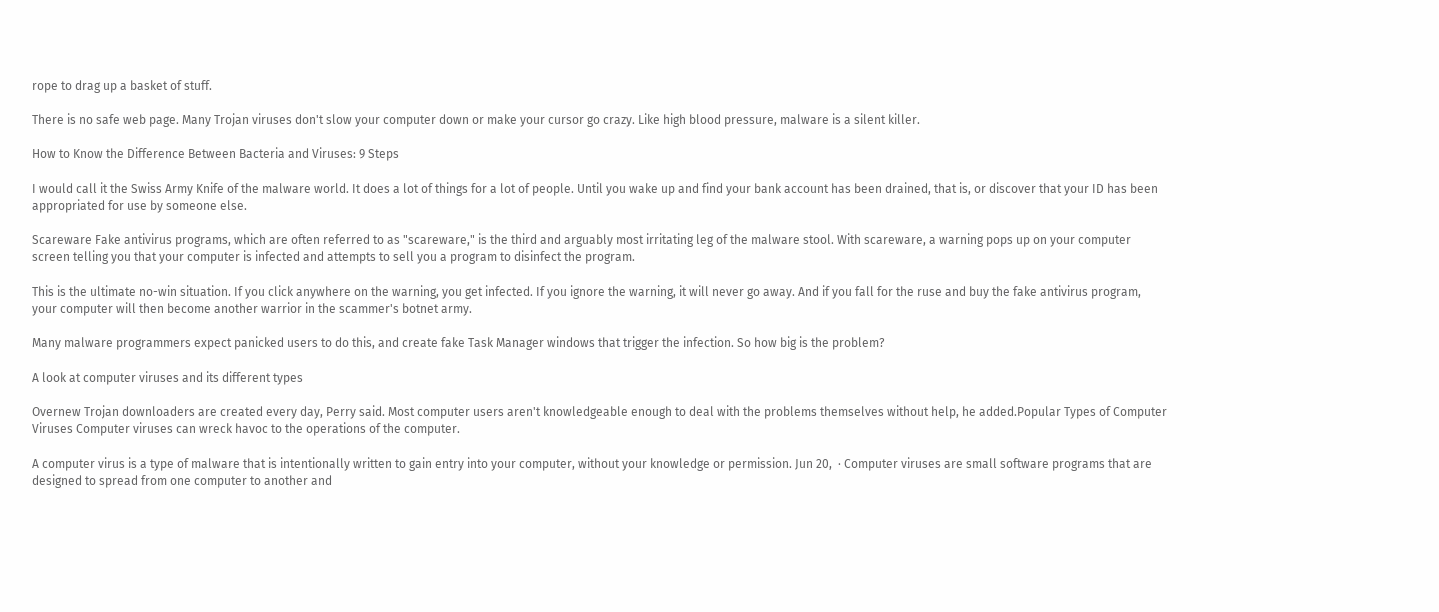rope to drag up a basket of stuff.

There is no safe web page. Many Trojan viruses don't slow your computer down or make your cursor go crazy. Like high blood pressure, malware is a silent killer.

How to Know the Difference Between Bacteria and Viruses: 9 Steps

I would call it the Swiss Army Knife of the malware world. It does a lot of things for a lot of people. Until you wake up and find your bank account has been drained, that is, or discover that your ID has been appropriated for use by someone else.

Scareware Fake antivirus programs, which are often referred to as "scareware," is the third and arguably most irritating leg of the malware stool. With scareware, a warning pops up on your computer screen telling you that your computer is infected and attempts to sell you a program to disinfect the program.

This is the ultimate no-win situation. If you click anywhere on the warning, you get infected. If you ignore the warning, it will never go away. And if you fall for the ruse and buy the fake antivirus program, your computer will then become another warrior in the scammer's botnet army.

Many malware programmers expect panicked users to do this, and create fake Task Manager windows that trigger the infection. So how big is the problem?

A look at computer viruses and its different types

Overnew Trojan downloaders are created every day, Perry said. Most computer users aren't knowledgeable enough to deal with the problems themselves without help, he added.Popular Types of Computer Viruses Computer viruses can wreck havoc to the operations of the computer.

A computer virus is a type of malware that is intentionally written to gain entry into your computer, without your knowledge or permission. Jun 20,  · Computer viruses are small software programs that are designed to spread from one computer to another and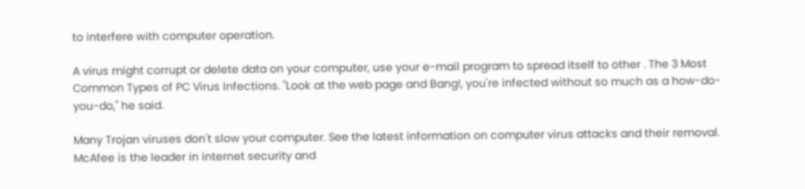to interfere with computer operation.

A virus might corrupt or delete data on your computer, use your e-mail program to spread itself to other . The 3 Most Common Types of PC Virus Infections. "Look at the web page and Bang!, you're infected without so much as a how-do-you-do," he said.

Many Trojan viruses don't slow your computer. See the latest information on computer virus attacks and their removal. McAfee is the leader in internet security and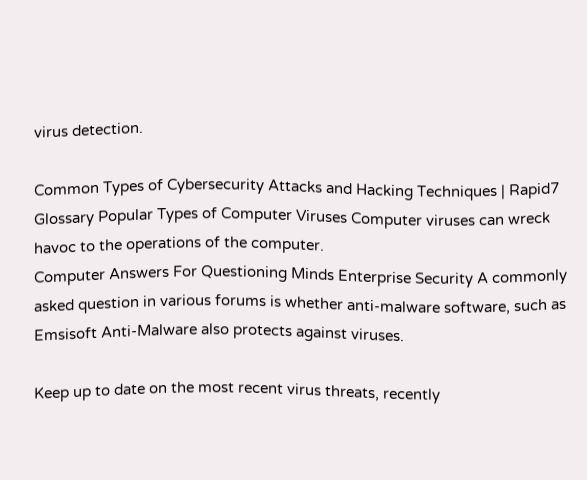virus detection.

Common Types of Cybersecurity Attacks and Hacking Techniques | Rapid7 Glossary Popular Types of Computer Viruses Computer viruses can wreck havoc to the operations of the computer.
Computer Answers For Questioning Minds Enterprise Security A commonly asked question in various forums is whether anti-malware software, such as Emsisoft Anti-Malware also protects against viruses.

Keep up to date on the most recent virus threats, recently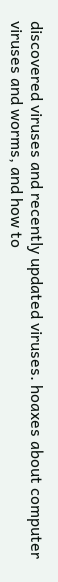discovered viruses and recently updated viruses. hoaxes about computer viruses and worms, and how to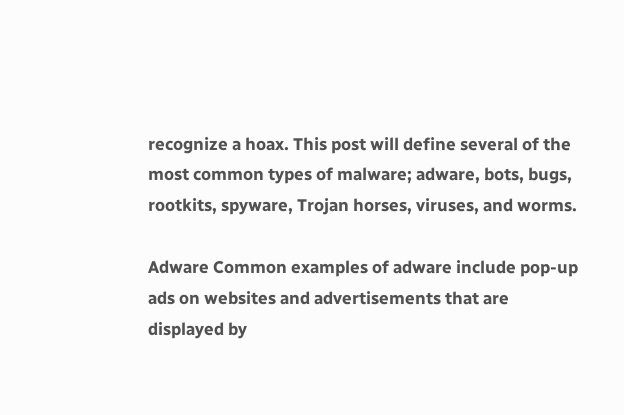recognize a hoax. This post will define several of the most common types of malware; adware, bots, bugs, rootkits, spyware, Trojan horses, viruses, and worms.

Adware Common examples of adware include pop-up ads on websites and advertisements that are displayed by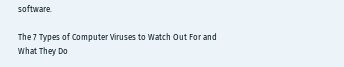software.

The 7 Types of Computer Viruses to Watch Out For and What They Do